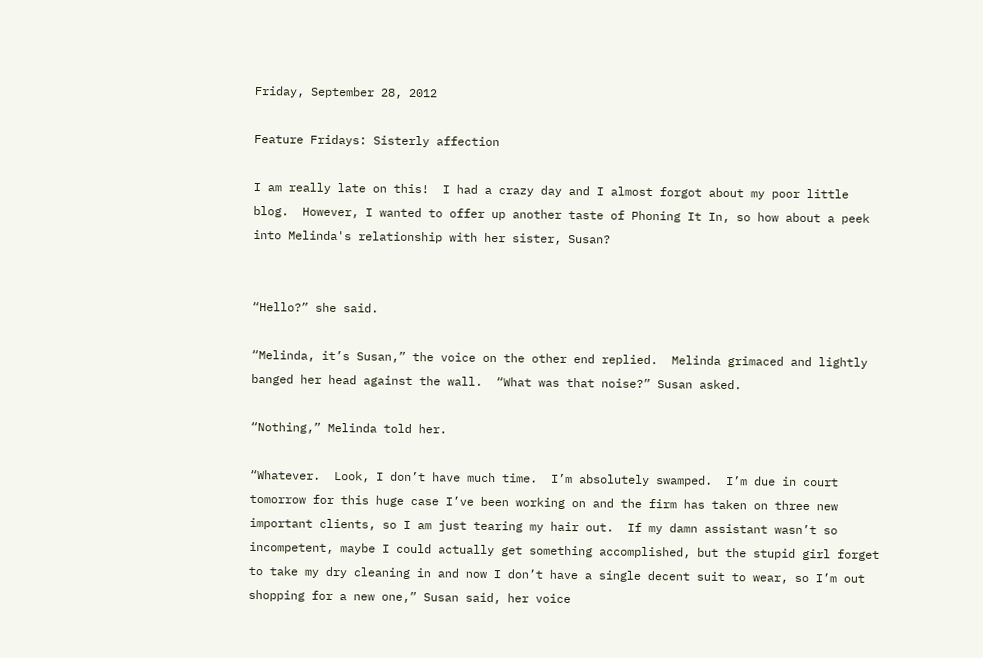Friday, September 28, 2012

Feature Fridays: Sisterly affection

I am really late on this!  I had a crazy day and I almost forgot about my poor little blog.  However, I wanted to offer up another taste of Phoning It In, so how about a peek into Melinda's relationship with her sister, Susan?


“Hello?” she said.

“Melinda, it’s Susan,” the voice on the other end replied.  Melinda grimaced and lightly banged her head against the wall.  “What was that noise?” Susan asked.

“Nothing,” Melinda told her.

“Whatever.  Look, I don’t have much time.  I’m absolutely swamped.  I’m due in court tomorrow for this huge case I’ve been working on and the firm has taken on three new important clients, so I am just tearing my hair out.  If my damn assistant wasn’t so incompetent, maybe I could actually get something accomplished, but the stupid girl forget to take my dry cleaning in and now I don’t have a single decent suit to wear, so I’m out shopping for a new one,” Susan said, her voice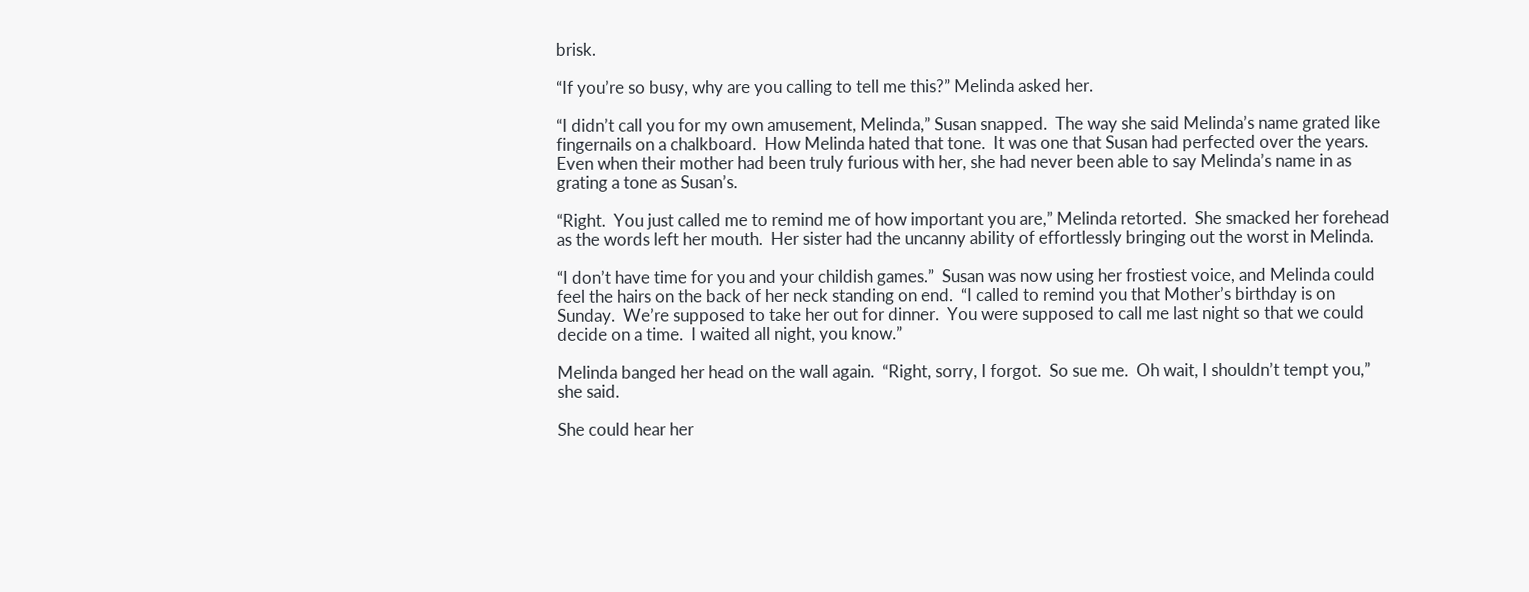brisk.

“If you’re so busy, why are you calling to tell me this?” Melinda asked her.

“I didn’t call you for my own amusement, Melinda,” Susan snapped.  The way she said Melinda’s name grated like fingernails on a chalkboard.  How Melinda hated that tone.  It was one that Susan had perfected over the years.  Even when their mother had been truly furious with her, she had never been able to say Melinda’s name in as grating a tone as Susan’s.

“Right.  You just called me to remind me of how important you are,” Melinda retorted.  She smacked her forehead as the words left her mouth.  Her sister had the uncanny ability of effortlessly bringing out the worst in Melinda.

“I don’t have time for you and your childish games.”  Susan was now using her frostiest voice, and Melinda could feel the hairs on the back of her neck standing on end.  “I called to remind you that Mother’s birthday is on Sunday.  We’re supposed to take her out for dinner.  You were supposed to call me last night so that we could decide on a time.  I waited all night, you know.”

Melinda banged her head on the wall again.  “Right, sorry, I forgot.  So sue me.  Oh wait, I shouldn’t tempt you,” she said.

She could hear her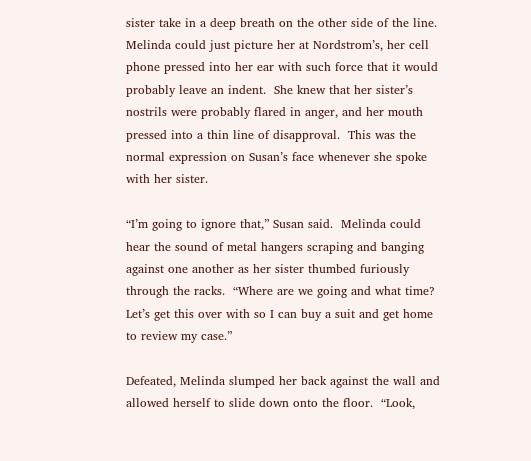sister take in a deep breath on the other side of the line.  Melinda could just picture her at Nordstrom’s, her cell phone pressed into her ear with such force that it would probably leave an indent.  She knew that her sister’s nostrils were probably flared in anger, and her mouth pressed into a thin line of disapproval.  This was the normal expression on Susan’s face whenever she spoke with her sister.

“I’m going to ignore that,” Susan said.  Melinda could hear the sound of metal hangers scraping and banging against one another as her sister thumbed furiously through the racks.  “Where are we going and what time?  Let’s get this over with so I can buy a suit and get home to review my case.”

Defeated, Melinda slumped her back against the wall and allowed herself to slide down onto the floor.  “Look,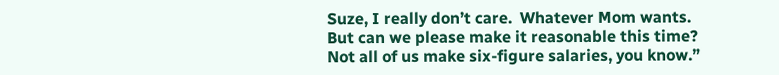Suze, I really don’t care.  Whatever Mom wants.  But can we please make it reasonable this time?  Not all of us make six-figure salaries, you know.”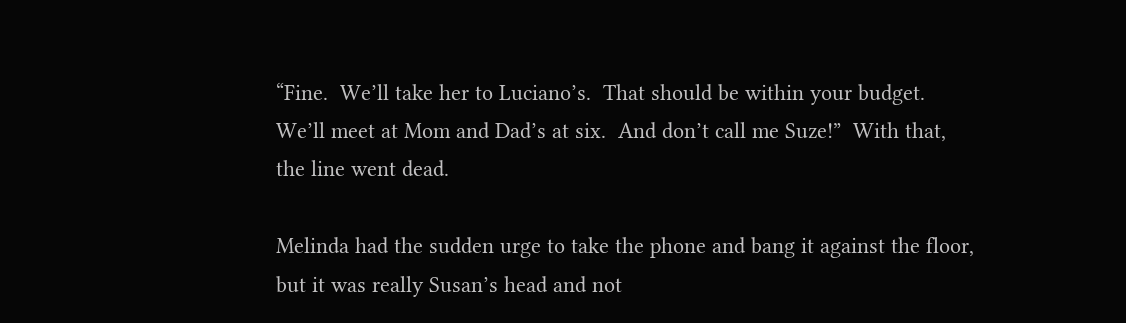“Fine.  We’ll take her to Luciano’s.  That should be within your budget.  We’ll meet at Mom and Dad’s at six.  And don’t call me Suze!”  With that, the line went dead.

Melinda had the sudden urge to take the phone and bang it against the floor, but it was really Susan’s head and not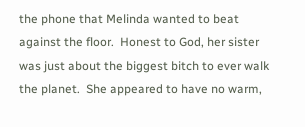the phone that Melinda wanted to beat against the floor.  Honest to God, her sister was just about the biggest bitch to ever walk the planet.  She appeared to have no warm,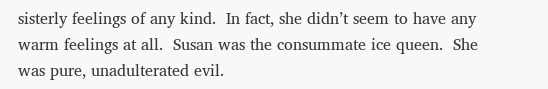sisterly feelings of any kind.  In fact, she didn’t seem to have any warm feelings at all.  Susan was the consummate ice queen.  She was pure, unadulterated evil.